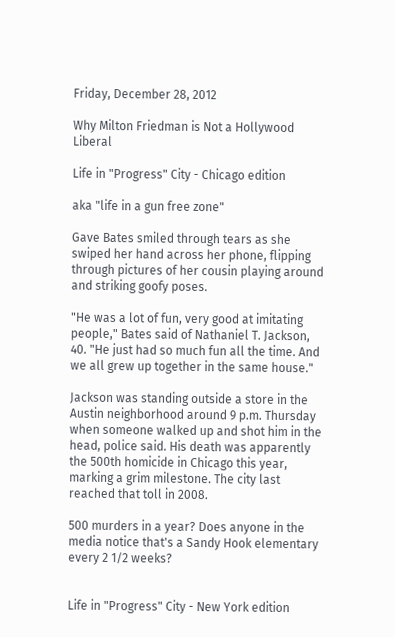Friday, December 28, 2012

Why Milton Friedman is Not a Hollywood Liberal

Life in "Progress" City - Chicago edition

aka "life in a gun free zone"

Gave Bates smiled through tears as she swiped her hand across her phone, flipping through pictures of her cousin playing around and striking goofy poses.

"He was a lot of fun, very good at imitating people," Bates said of Nathaniel T. Jackson, 40. "He just had so much fun all the time. And we all grew up together in the same house."

Jackson was standing outside a store in the Austin neighborhood around 9 p.m. Thursday when someone walked up and shot him in the head, police said. His death was apparently the 500th homicide in Chicago this year, marking a grim milestone. The city last reached that toll in 2008.

500 murders in a year? Does anyone in the media notice that's a Sandy Hook elementary every 2 1/2 weeks?


Life in "Progress" City - New York edition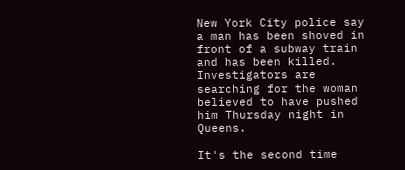New York City police say a man has been shoved in front of a subway train and has been killed.
Investigators are searching for the woman believed to have pushed him Thursday night in Queens.

It's the second time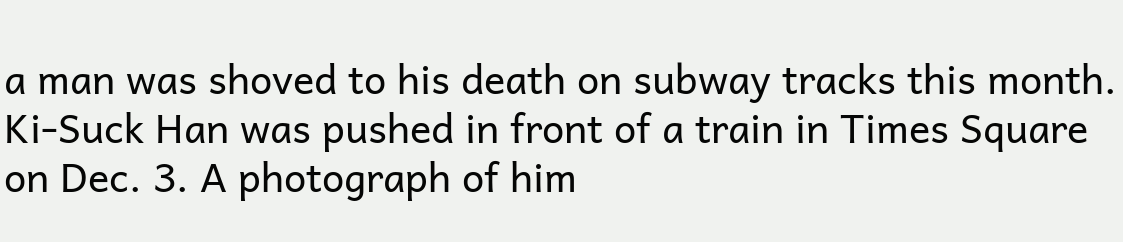a man was shoved to his death on subway tracks this month. Ki-Suck Han was pushed in front of a train in Times Square on Dec. 3. A photograph of him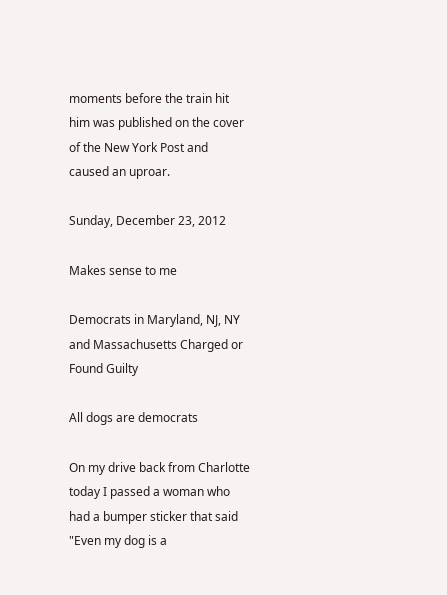moments before the train hit him was published on the cover of the New York Post and caused an uproar.

Sunday, December 23, 2012

Makes sense to me

Democrats in Maryland, NJ, NY and Massachusetts Charged or Found Guilty

All dogs are democrats

On my drive back from Charlotte today I passed a woman who had a bumper sticker that said "Even my dog is a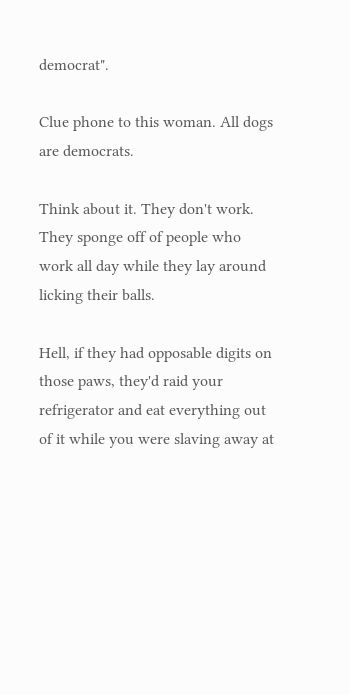democrat".

Clue phone to this woman. All dogs are democrats.

Think about it. They don't work. They sponge off of people who work all day while they lay around licking their balls.

Hell, if they had opposable digits on those paws, they'd raid your refrigerator and eat everything out of it while you were slaving away at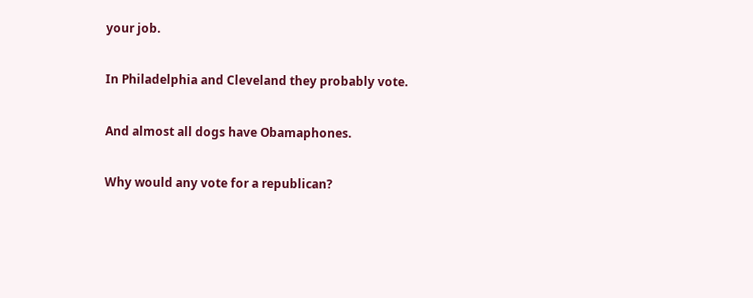your job.

In Philadelphia and Cleveland they probably vote.

And almost all dogs have Obamaphones.

Why would any vote for a republican?